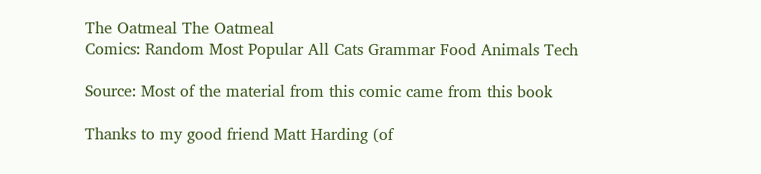The Oatmeal The Oatmeal
Comics: Random Most Popular All Cats Grammar Food Animals Tech

Source: Most of the material from this comic came from this book

Thanks to my good friend Matt Harding (of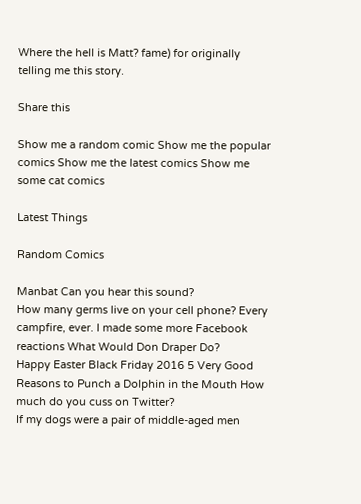Where the hell is Matt? fame) for originally telling me this story.

Share this

Show me a random comic Show me the popular comics Show me the latest comics Show me some cat comics

Latest Things

Random Comics

Manbat Can you hear this sound?
How many germs live on your cell phone? Every campfire, ever. I made some more Facebook reactions What Would Don Draper Do?
Happy Easter Black Friday 2016 5 Very Good Reasons to Punch a Dolphin in the Mouth How much do you cuss on Twitter?
If my dogs were a pair of middle-aged men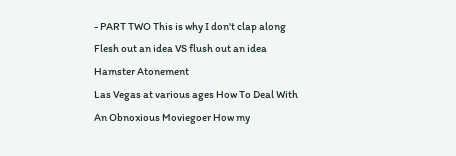- PART TWO This is why I don't clap along Flesh out an idea VS flush out an idea Hamster Atonement
Las Vegas at various ages How To Deal With An Obnoxious Moviegoer How my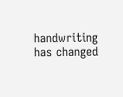handwriting has changed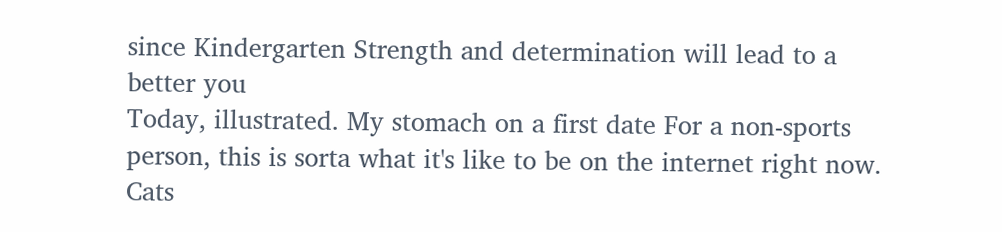since Kindergarten Strength and determination will lead to a better you
Today, illustrated. My stomach on a first date For a non-sports person, this is sorta what it's like to be on the internet right now. Cats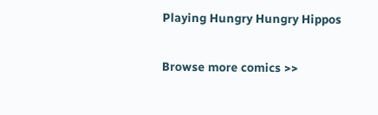Playing Hungry Hungry Hippos

Browse more comics >>